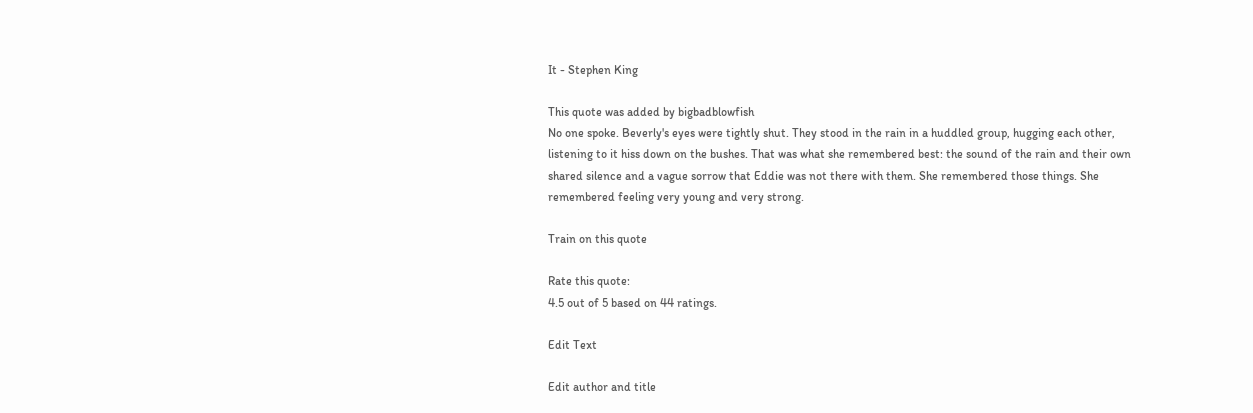It - Stephen King

This quote was added by bigbadblowfish
No one spoke. Beverly's eyes were tightly shut. They stood in the rain in a huddled group, hugging each other, listening to it hiss down on the bushes. That was what she remembered best: the sound of the rain and their own shared silence and a vague sorrow that Eddie was not there with them. She remembered those things. She remembered feeling very young and very strong.

Train on this quote

Rate this quote:
4.5 out of 5 based on 44 ratings.

Edit Text

Edit author and title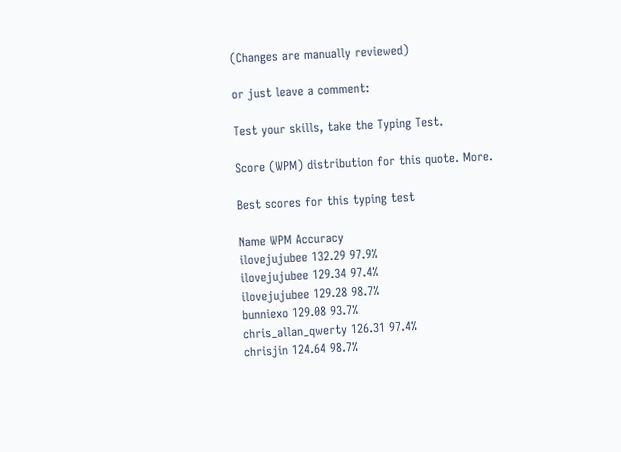(Changes are manually reviewed)

or just leave a comment:

Test your skills, take the Typing Test.

Score (WPM) distribution for this quote. More.

Best scores for this typing test

Name WPM Accuracy
ilovejujubee 132.29 97.9%
ilovejujubee 129.34 97.4%
ilovejujubee 129.28 98.7%
bunniexo 129.08 93.7%
chris_allan_qwerty 126.31 97.4%
chrisjin 124.64 98.7%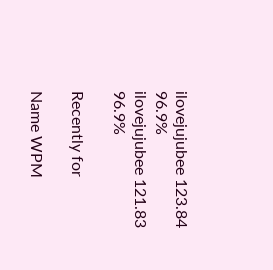ilovejujubee 123.84 96.9%
ilovejujubee 121.83 96.9%

Recently for

Name WPM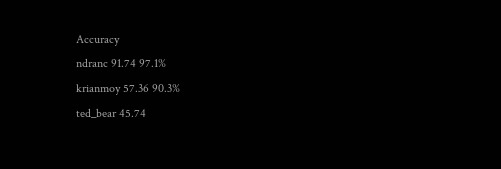Accuracy
ndranc 91.74 97.1%
krianmoy 57.36 90.3%
ted_bear 45.74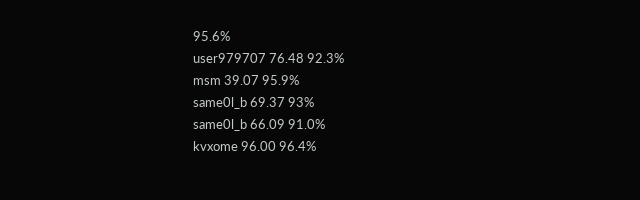95.6%
user979707 76.48 92.3%
msm 39.07 95.9%
same0l_b 69.37 93%
same0l_b 66.09 91.0%
kvxome 96.00 96.4%